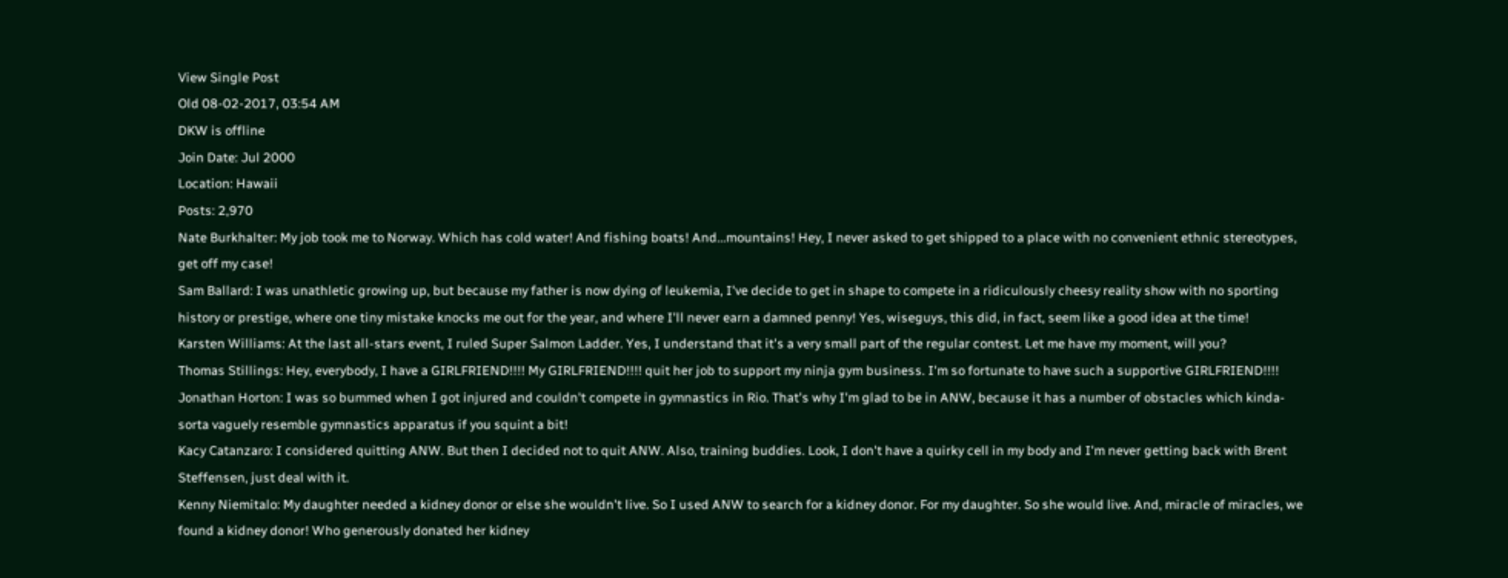View Single Post
Old 08-02-2017, 03:54 AM
DKW is offline
Join Date: Jul 2000
Location: Hawaii
Posts: 2,970
Nate Burkhalter: My job took me to Norway. Which has cold water! And fishing boats! And...mountains! Hey, I never asked to get shipped to a place with no convenient ethnic stereotypes, get off my case!
Sam Ballard: I was unathletic growing up, but because my father is now dying of leukemia, I've decide to get in shape to compete in a ridiculously cheesy reality show with no sporting history or prestige, where one tiny mistake knocks me out for the year, and where I'll never earn a damned penny! Yes, wiseguys, this did, in fact, seem like a good idea at the time!
Karsten Williams: At the last all-stars event, I ruled Super Salmon Ladder. Yes, I understand that it's a very small part of the regular contest. Let me have my moment, will you?
Thomas Stillings: Hey, everybody, I have a GIRLFRIEND!!!! My GIRLFRIEND!!!! quit her job to support my ninja gym business. I'm so fortunate to have such a supportive GIRLFRIEND!!!!
Jonathan Horton: I was so bummed when I got injured and couldn't compete in gymnastics in Rio. That's why I'm glad to be in ANW, because it has a number of obstacles which kinda-sorta vaguely resemble gymnastics apparatus if you squint a bit!
Kacy Catanzaro: I considered quitting ANW. But then I decided not to quit ANW. Also, training buddies. Look, I don't have a quirky cell in my body and I'm never getting back with Brent Steffensen, just deal with it.
Kenny Niemitalo: My daughter needed a kidney donor or else she wouldn't live. So I used ANW to search for a kidney donor. For my daughter. So she would live. And, miracle of miracles, we found a kidney donor! Who generously donated her kidney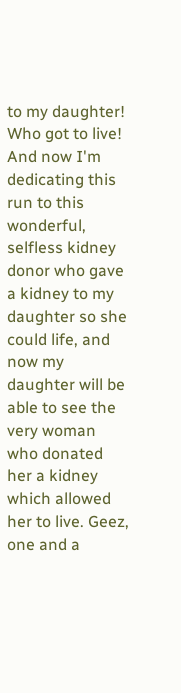to my daughter! Who got to live! And now I'm dedicating this run to this wonderful, selfless kidney donor who gave a kidney to my daughter so she could life, and now my daughter will be able to see the very woman who donated her a kidney which allowed her to live. Geez, one and a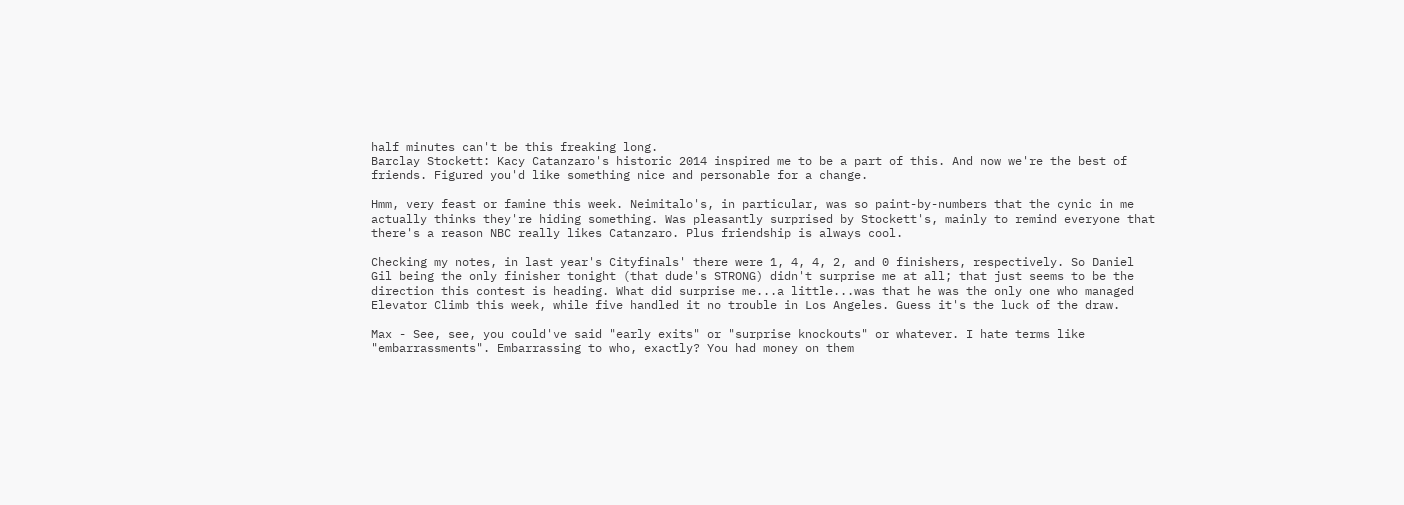half minutes can't be this freaking long.
Barclay Stockett: Kacy Catanzaro's historic 2014 inspired me to be a part of this. And now we're the best of friends. Figured you'd like something nice and personable for a change.

Hmm, very feast or famine this week. Neimitalo's, in particular, was so paint-by-numbers that the cynic in me actually thinks they're hiding something. Was pleasantly surprised by Stockett's, mainly to remind everyone that there's a reason NBC really likes Catanzaro. Plus friendship is always cool.

Checking my notes, in last year's Cityfinals' there were 1, 4, 4, 2, and 0 finishers, respectively. So Daniel Gil being the only finisher tonight (that dude's STRONG) didn't surprise me at all; that just seems to be the direction this contest is heading. What did surprise me...a little...was that he was the only one who managed Elevator Climb this week, while five handled it no trouble in Los Angeles. Guess it's the luck of the draw.

Max - See, see, you could've said "early exits" or "surprise knockouts" or whatever. I hate terms like "embarrassments". Embarrassing to who, exactly? You had money on them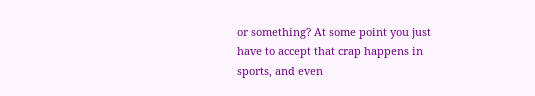or something? At some point you just have to accept that crap happens in sports, and even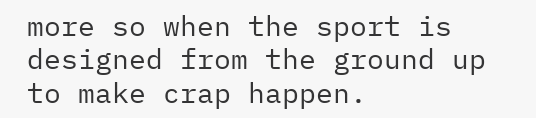more so when the sport is designed from the ground up to make crap happen.